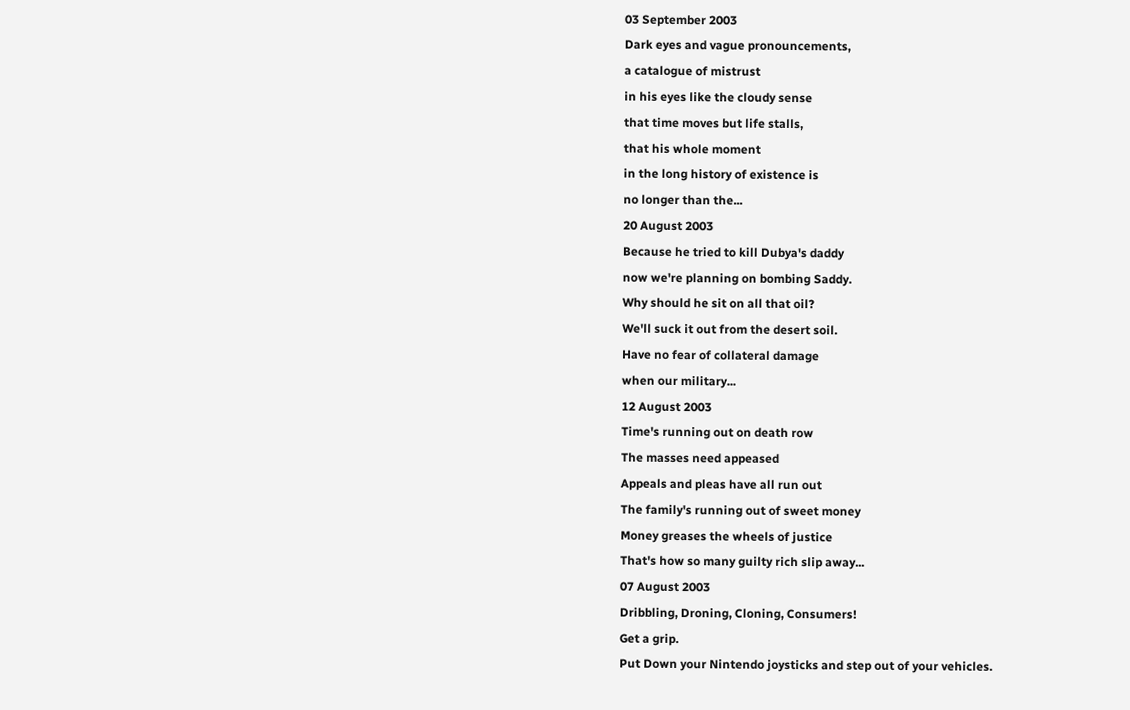03 September 2003
Dark eyes and vague pronouncements,
a catalogue of mistrust
in his eyes like the cloudy sense
that time moves but life stalls,
that his whole moment
in the long history of existence is
no longer than the...
20 August 2003
Because he tried to kill Dubya's daddy
now we're planning on bombing Saddy.
Why should he sit on all that oil?
We'll suck it out from the desert soil.
Have no fear of collateral damage
when our military...
12 August 2003
Time's running out on death row
The masses need appeased
Appeals and pleas have all run out
The family's running out of sweet money
Money greases the wheels of justice
That's how so many guilty rich slip away...
07 August 2003
Dribbling, Droning, Cloning, Consumers!
Get a grip.
Put Down your Nintendo joysticks and step out of your vehicles.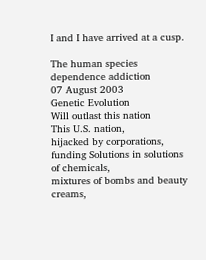I and I have arrived at a cusp.

The human species
dependence addiction
07 August 2003
Genetic Evolution
Will outlast this nation
This U.S. nation,
hijacked by corporations,
funding Solutions in solutions of chemicals,
mixtures of bombs and beauty creams,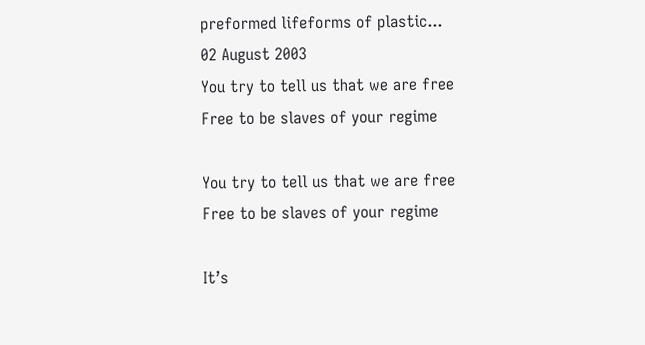preformed lifeforms of plastic...
02 August 2003
You try to tell us that we are free
Free to be slaves of your regime

You try to tell us that we are free
Free to be slaves of your regime

It’s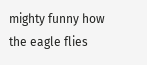mighty funny how the eagle flies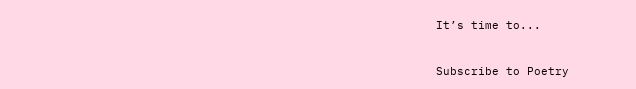It’s time to...


Subscribe to Poetry